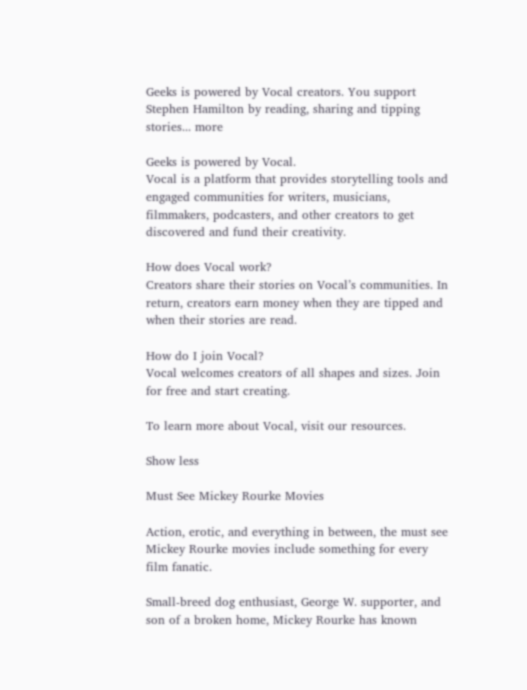Geeks is powered by Vocal creators. You support Stephen Hamilton by reading, sharing and tipping stories... more

Geeks is powered by Vocal.
Vocal is a platform that provides storytelling tools and engaged communities for writers, musicians, filmmakers, podcasters, and other creators to get discovered and fund their creativity.

How does Vocal work?
Creators share their stories on Vocal’s communities. In return, creators earn money when they are tipped and when their stories are read.

How do I join Vocal?
Vocal welcomes creators of all shapes and sizes. Join for free and start creating.

To learn more about Vocal, visit our resources.

Show less

Must See Mickey Rourke Movies

Action, erotic, and everything in between, the must see Mickey Rourke movies include something for every film fanatic.

Small-breed dog enthusiast, George W. supporter, and son of a broken home, Mickey Rourke has known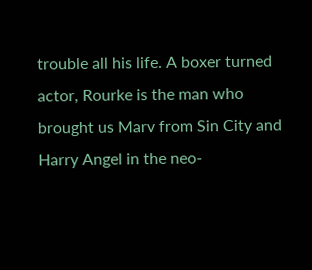trouble all his life. A boxer turned actor, Rourke is the man who brought us Marv from Sin City and Harry Angel in the neo-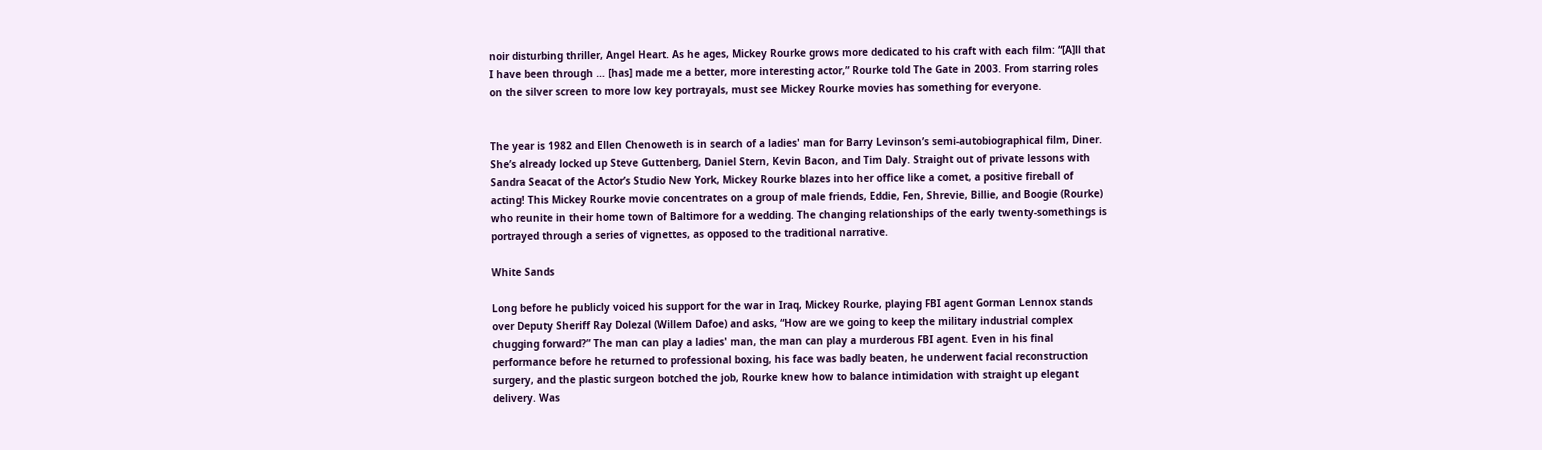noir disturbing thriller, Angel Heart. As he ages, Mickey Rourke grows more dedicated to his craft with each film: “[A]ll that I have been through … [has] made me a better, more interesting actor,” Rourke told The Gate in 2003. From starring roles on the silver screen to more low key portrayals, must see Mickey Rourke movies has something for everyone.


The year is 1982 and Ellen Chenoweth is in search of a ladies' man for Barry Levinson’s semi-autobiographical film, Diner. She’s already locked up Steve Guttenberg, Daniel Stern, Kevin Bacon, and Tim Daly. Straight out of private lessons with Sandra Seacat of the Actor’s Studio New York, Mickey Rourke blazes into her office like a comet, a positive fireball of acting! This Mickey Rourke movie concentrates on a group of male friends, Eddie, Fen, Shrevie, Billie, and Boogie (Rourke) who reunite in their home town of Baltimore for a wedding. The changing relationships of the early twenty-somethings is portrayed through a series of vignettes, as opposed to the traditional narrative.

White Sands

Long before he publicly voiced his support for the war in Iraq, Mickey Rourke, playing FBI agent Gorman Lennox stands over Deputy Sheriff Ray Dolezal (Willem Dafoe) and asks, “How are we going to keep the military industrial complex chugging forward?” The man can play a ladies' man, the man can play a murderous FBI agent. Even in his final performance before he returned to professional boxing, his face was badly beaten, he underwent facial reconstruction surgery, and the plastic surgeon botched the job, Rourke knew how to balance intimidation with straight up elegant delivery. Was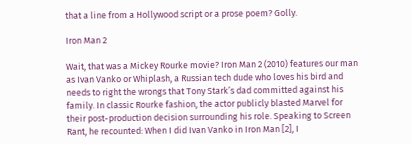that a line from a Hollywood script or a prose poem? Golly.

Iron Man 2

Wait, that was a Mickey Rourke movie? Iron Man 2 (2010) features our man as Ivan Vanko or Whiplash, a Russian tech dude who loves his bird and needs to right the wrongs that Tony Stark’s dad committed against his family. In classic Rourke fashion, the actor publicly blasted Marvel for their post-production decision surrounding his role. Speaking to Screen Rant, he recounted: When I did Ivan Vanko in Iron Man [2], I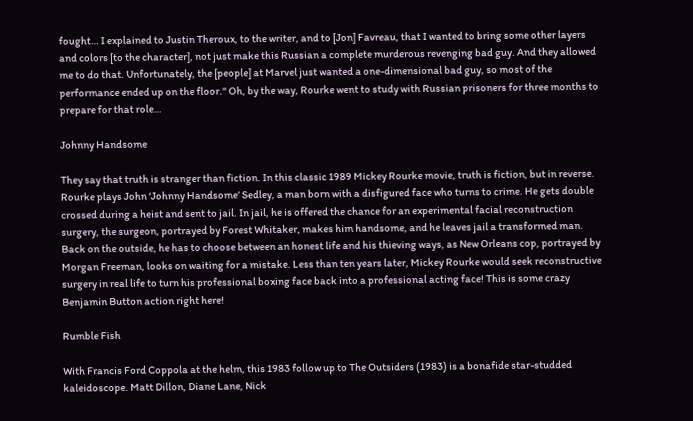fought… I explained to Justin Theroux, to the writer, and to [Jon] Favreau, that I wanted to bring some other layers and colors [to the character], not just make this Russian a complete murderous revenging bad guy. And they allowed me to do that. Unfortunately, the [people] at Marvel just wanted a one-dimensional bad guy, so most of the performance ended up on the floor." Oh, by the way, Rourke went to study with Russian prisoners for three months to prepare for that role…

Johnny Handsome

They say that truth is stranger than fiction. In this classic 1989 Mickey Rourke movie, truth is fiction, but in reverse. Rourke plays John ‘Johnny Handsome’ Sedley, a man born with a disfigured face who turns to crime. He gets double crossed during a heist and sent to jail. In jail, he is offered the chance for an experimental facial reconstruction surgery, the surgeon, portrayed by Forest Whitaker, makes him handsome, and he leaves jail a transformed man. Back on the outside, he has to choose between an honest life and his thieving ways, as New Orleans cop, portrayed by Morgan Freeman, looks on waiting for a mistake. Less than ten years later, Mickey Rourke would seek reconstructive surgery in real life to turn his professional boxing face back into a professional acting face! This is some crazy Benjamin Button action right here!

Rumble Fish

With Francis Ford Coppola at the helm, this 1983 follow up to The Outsiders (1983) is a bonafide star-studded kaleidoscope. Matt Dillon, Diane Lane, Nick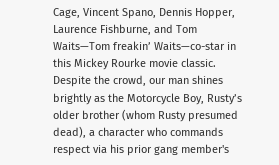Cage, Vincent Spano, Dennis Hopper, Laurence Fishburne, and Tom Waits—Tom freakin’ Waits—co-star in this Mickey Rourke movie classic. Despite the crowd, our man shines brightly as the Motorcycle Boy, Rusty’s older brother (whom Rusty presumed dead), a character who commands respect via his prior gang member's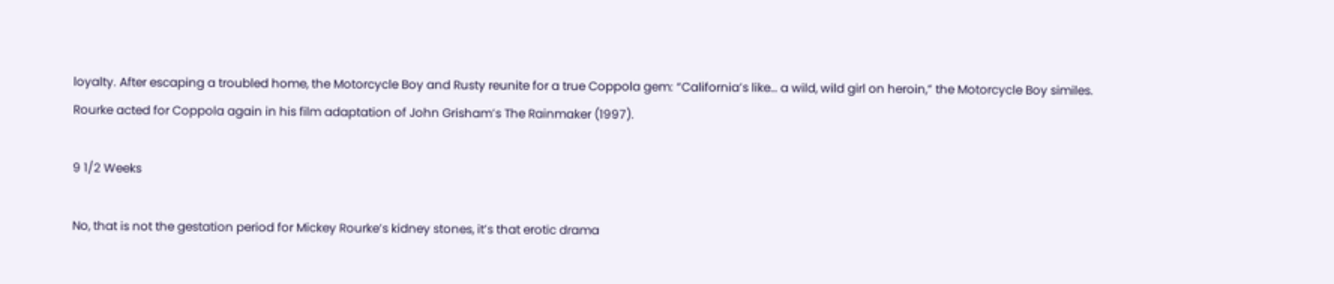loyalty. After escaping a troubled home, the Motorcycle Boy and Rusty reunite for a true Coppola gem: “California’s like… a wild, wild girl on heroin,” the Motorcycle Boy similes. Rourke acted for Coppola again in his film adaptation of John Grisham’s The Rainmaker (1997).

9 1/2 Weeks

No, that is not the gestation period for Mickey Rourke’s kidney stones, it’s that erotic drama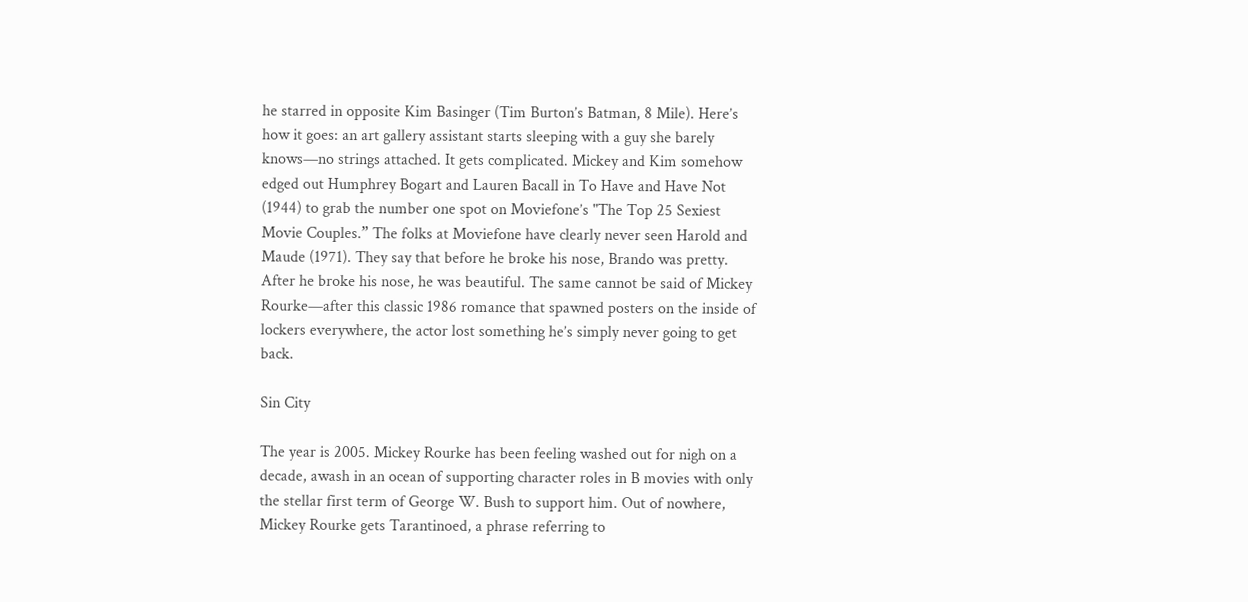he starred in opposite Kim Basinger (Tim Burton’s Batman, 8 Mile). Here’s how it goes: an art gallery assistant starts sleeping with a guy she barely knows—no strings attached. It gets complicated. Mickey and Kim somehow edged out Humphrey Bogart and Lauren Bacall in To Have and Have Not (1944) to grab the number one spot on Moviefone’s "The Top 25 Sexiest Movie Couples.” The folks at Moviefone have clearly never seen Harold and Maude (1971). They say that before he broke his nose, Brando was pretty. After he broke his nose, he was beautiful. The same cannot be said of Mickey Rourke—after this classic 1986 romance that spawned posters on the inside of lockers everywhere, the actor lost something he’s simply never going to get back.

Sin City

The year is 2005. Mickey Rourke has been feeling washed out for nigh on a decade, awash in an ocean of supporting character roles in B movies with only the stellar first term of George W. Bush to support him. Out of nowhere, Mickey Rourke gets Tarantinoed, a phrase referring to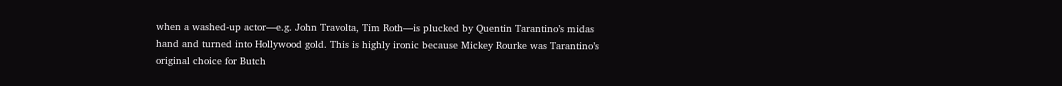when a washed-up actor—e.g. John Travolta, Tim Roth—is plucked by Quentin Tarantino’s midas hand and turned into Hollywood gold. This is highly ironic because Mickey Rourke was Tarantino’s original choice for Butch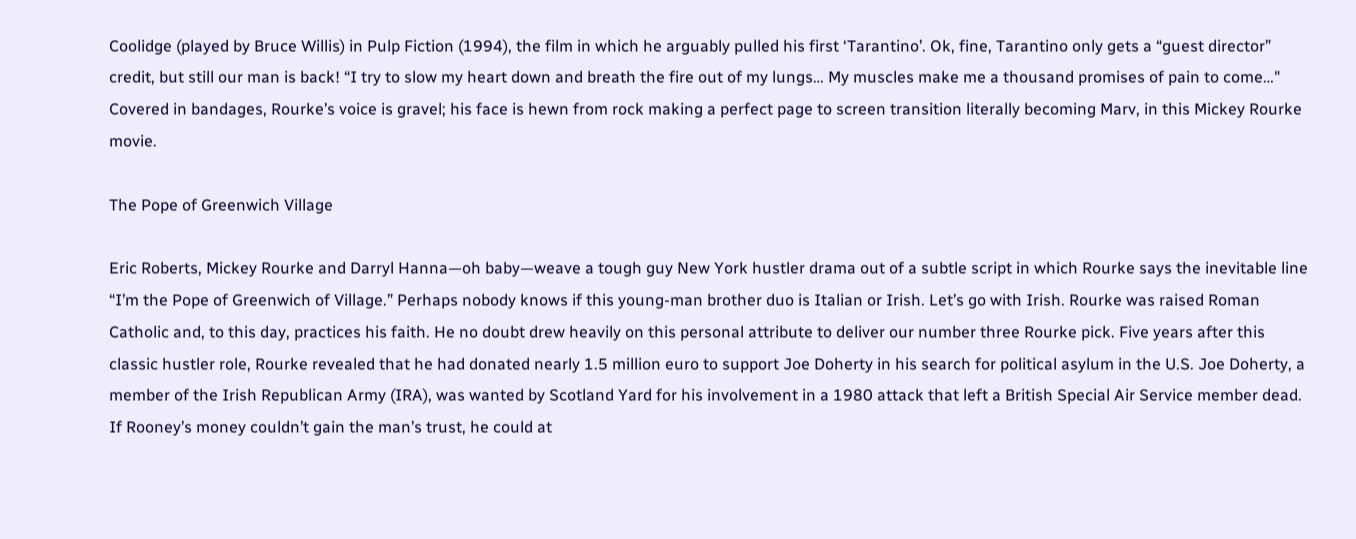Coolidge (played by Bruce Willis) in Pulp Fiction (1994), the film in which he arguably pulled his first ‘Tarantino’. Ok, fine, Tarantino only gets a “guest director” credit, but still our man is back! “I try to slow my heart down and breath the fire out of my lungs… My muscles make me a thousand promises of pain to come…" Covered in bandages, Rourke’s voice is gravel; his face is hewn from rock making a perfect page to screen transition literally becoming Marv, in this Mickey Rourke movie.

The Pope of Greenwich Village

Eric Roberts, Mickey Rourke and Darryl Hanna—oh baby—weave a tough guy New York hustler drama out of a subtle script in which Rourke says the inevitable line “I’m the Pope of Greenwich of Village.” Perhaps nobody knows if this young-man brother duo is Italian or Irish. Let’s go with Irish. Rourke was raised Roman Catholic and, to this day, practices his faith. He no doubt drew heavily on this personal attribute to deliver our number three Rourke pick. Five years after this classic hustler role, Rourke revealed that he had donated nearly 1.5 million euro to support Joe Doherty in his search for political asylum in the U.S. Joe Doherty, a member of the Irish Republican Army (IRA), was wanted by Scotland Yard for his involvement in a 1980 attack that left a British Special Air Service member dead. If Rooney’s money couldn’t gain the man’s trust, he could at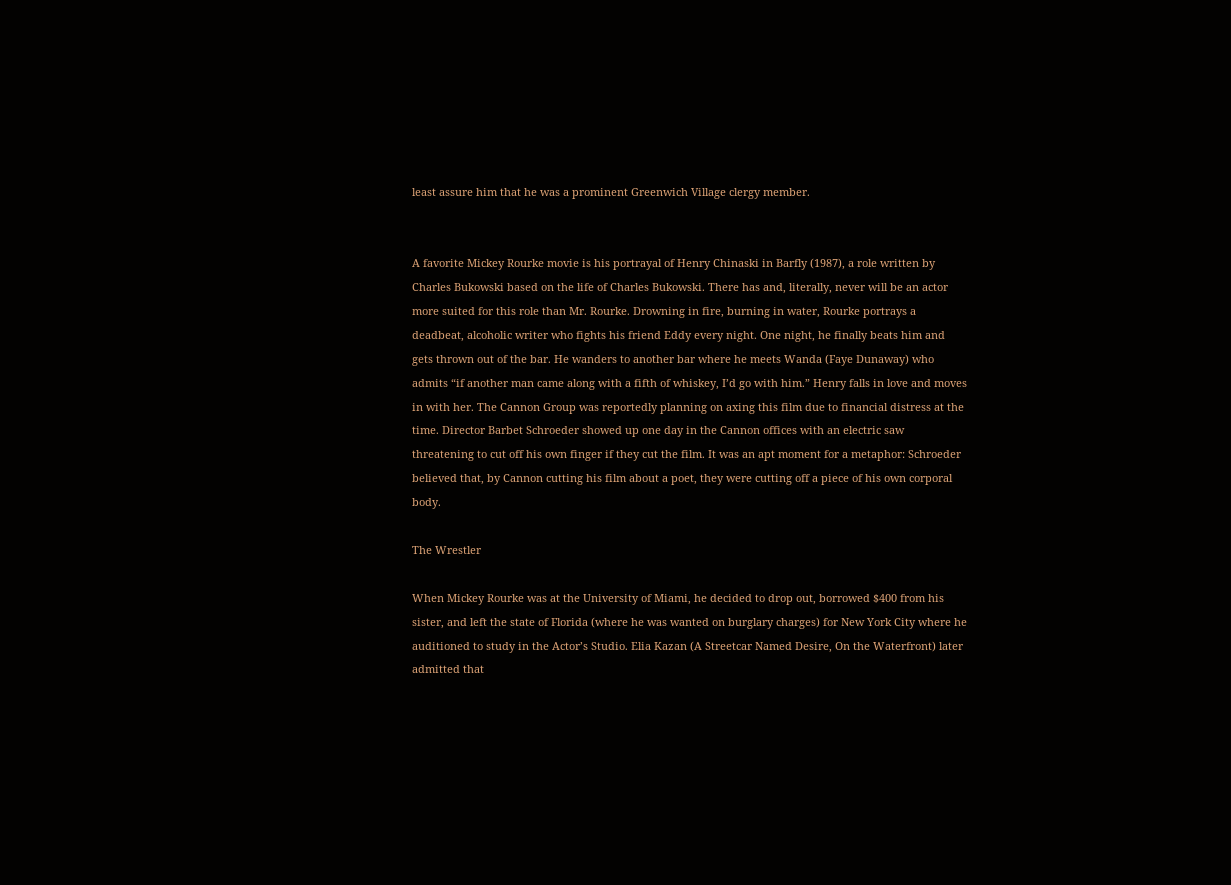least assure him that he was a prominent Greenwich Village clergy member.


A favorite Mickey Rourke movie is his portrayal of Henry Chinaski in Barfly (1987), a role written by Charles Bukowski based on the life of Charles Bukowski. There has and, literally, never will be an actor more suited for this role than Mr. Rourke. Drowning in fire, burning in water, Rourke portrays a deadbeat, alcoholic writer who fights his friend Eddy every night. One night, he finally beats him and gets thrown out of the bar. He wanders to another bar where he meets Wanda (Faye Dunaway) who admits “if another man came along with a fifth of whiskey, I’d go with him.” Henry falls in love and moves in with her. The Cannon Group was reportedly planning on axing this film due to financial distress at the time. Director Barbet Schroeder showed up one day in the Cannon offices with an electric saw threatening to cut off his own finger if they cut the film. It was an apt moment for a metaphor: Schroeder believed that, by Cannon cutting his film about a poet, they were cutting off a piece of his own corporal body.

The Wrestler

When Mickey Rourke was at the University of Miami, he decided to drop out, borrowed $400 from his sister, and left the state of Florida (where he was wanted on burglary charges) for New York City where he auditioned to study in the Actor’s Studio. Elia Kazan (A Streetcar Named Desire, On the Waterfront) later admitted that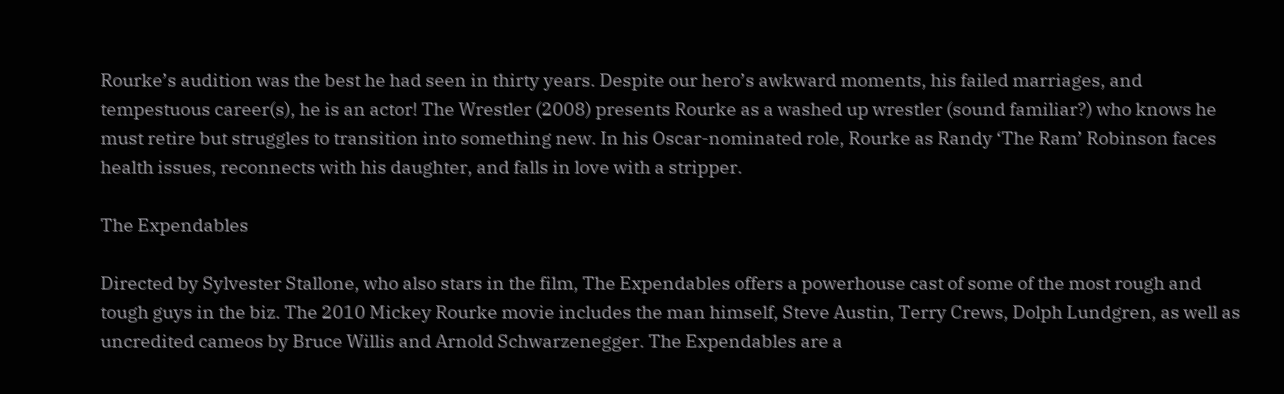Rourke’s audition was the best he had seen in thirty years. Despite our hero’s awkward moments, his failed marriages, and tempestuous career(s), he is an actor! The Wrestler (2008) presents Rourke as a washed up wrestler (sound familiar?) who knows he must retire but struggles to transition into something new. In his Oscar-nominated role, Rourke as Randy ‘The Ram’ Robinson faces health issues, reconnects with his daughter, and falls in love with a stripper.

The Expendables

Directed by Sylvester Stallone, who also stars in the film, The Expendables offers a powerhouse cast of some of the most rough and tough guys in the biz. The 2010 Mickey Rourke movie includes the man himself, Steve Austin, Terry Crews, Dolph Lundgren, as well as uncredited cameos by Bruce Willis and Arnold Schwarzenegger. The Expendables are a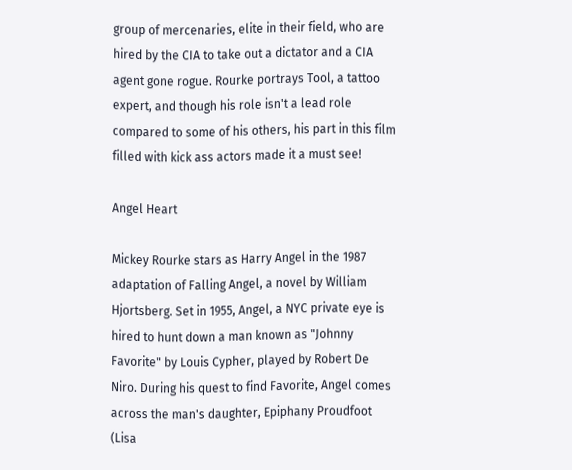group of mercenaries, elite in their field, who are hired by the CIA to take out a dictator and a CIA agent gone rogue. Rourke portrays Tool, a tattoo expert, and though his role isn't a lead role compared to some of his others, his part in this film filled with kick ass actors made it a must see!

Angel Heart

Mickey Rourke stars as Harry Angel in the 1987 adaptation of Falling Angel, a novel by William Hjortsberg. Set in 1955, Angel, a NYC private eye is hired to hunt down a man known as "Johnny Favorite" by Louis Cypher, played by Robert De Niro. During his quest to find Favorite, Angel comes across the man's daughter, Epiphany Proudfoot (Lisa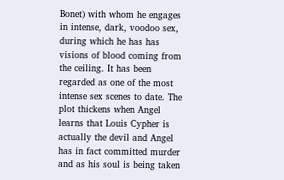Bonet) with whom he engages in intense, dark, voodoo sex, during which he has has visions of blood coming from the ceiling. It has been regarded as one of the most intense sex scenes to date. The plot thickens when Angel learns that Louis Cypher is actually the devil and Angel has in fact committed murder and as his soul is being taken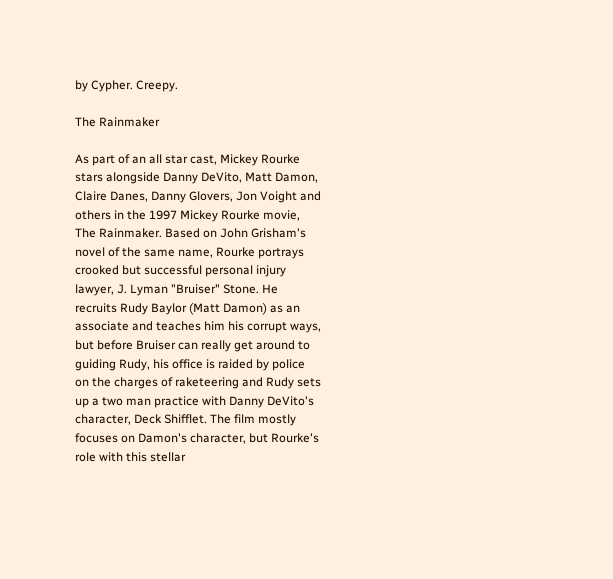by Cypher. Creepy.

The Rainmaker

As part of an all star cast, Mickey Rourke stars alongside Danny DeVito, Matt Damon, Claire Danes, Danny Glovers, Jon Voight and others in the 1997 Mickey Rourke movie, The Rainmaker. Based on John Grisham's novel of the same name, Rourke portrays crooked but successful personal injury lawyer, J. Lyman "Bruiser" Stone. He recruits Rudy Baylor (Matt Damon) as an associate and teaches him his corrupt ways, but before Bruiser can really get around to guiding Rudy, his office is raided by police on the charges of raketeering and Rudy sets up a two man practice with Danny DeVito's character, Deck Shifflet. The film mostly focuses on Damon's character, but Rourke's role with this stellar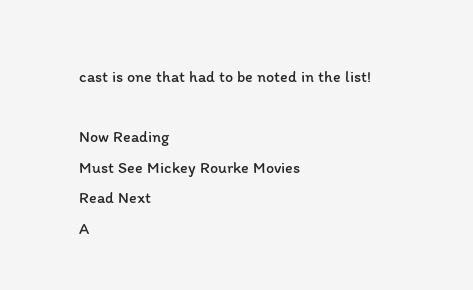cast is one that had to be noted in the list!

Now Reading
Must See Mickey Rourke Movies
Read Next
A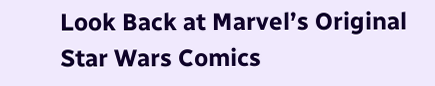Look Back at Marvel’s Original Star Wars Comics